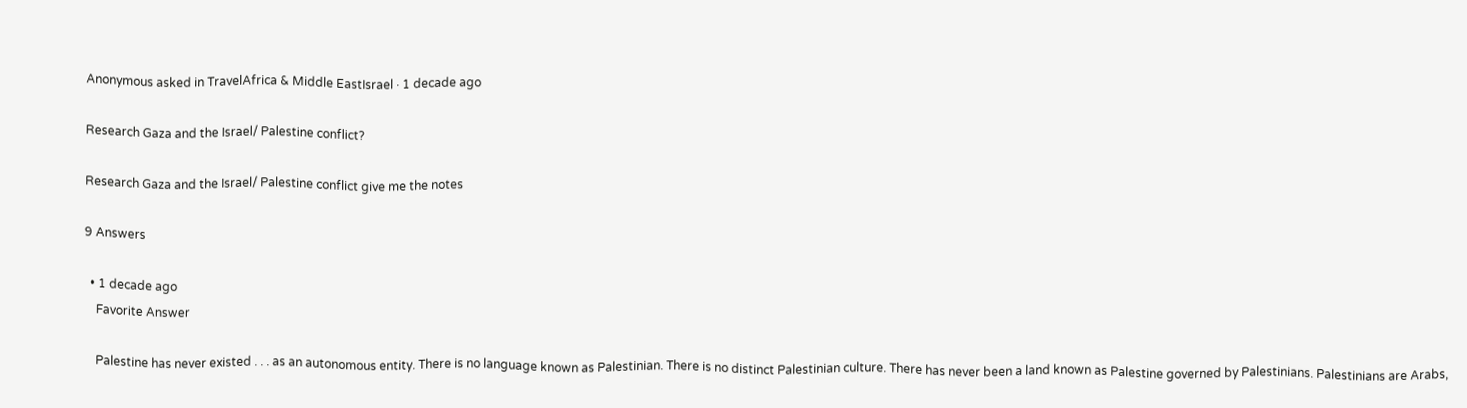Anonymous asked in TravelAfrica & Middle EastIsrael · 1 decade ago

Research Gaza and the Israel/ Palestine conflict?

Research Gaza and the Israel/ Palestine conflict give me the notes

9 Answers

  • 1 decade ago
    Favorite Answer

    Palestine has never existed . . . as an autonomous entity. There is no language known as Palestinian. There is no distinct Palestinian culture. There has never been a land known as Palestine governed by Palestinians. Palestinians are Arabs,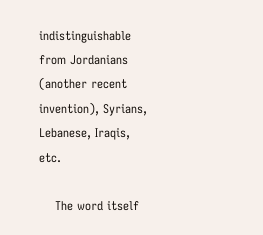indistinguishable from Jordanians (another recent invention), Syrians, Lebanese, Iraqis, etc.

    The word itself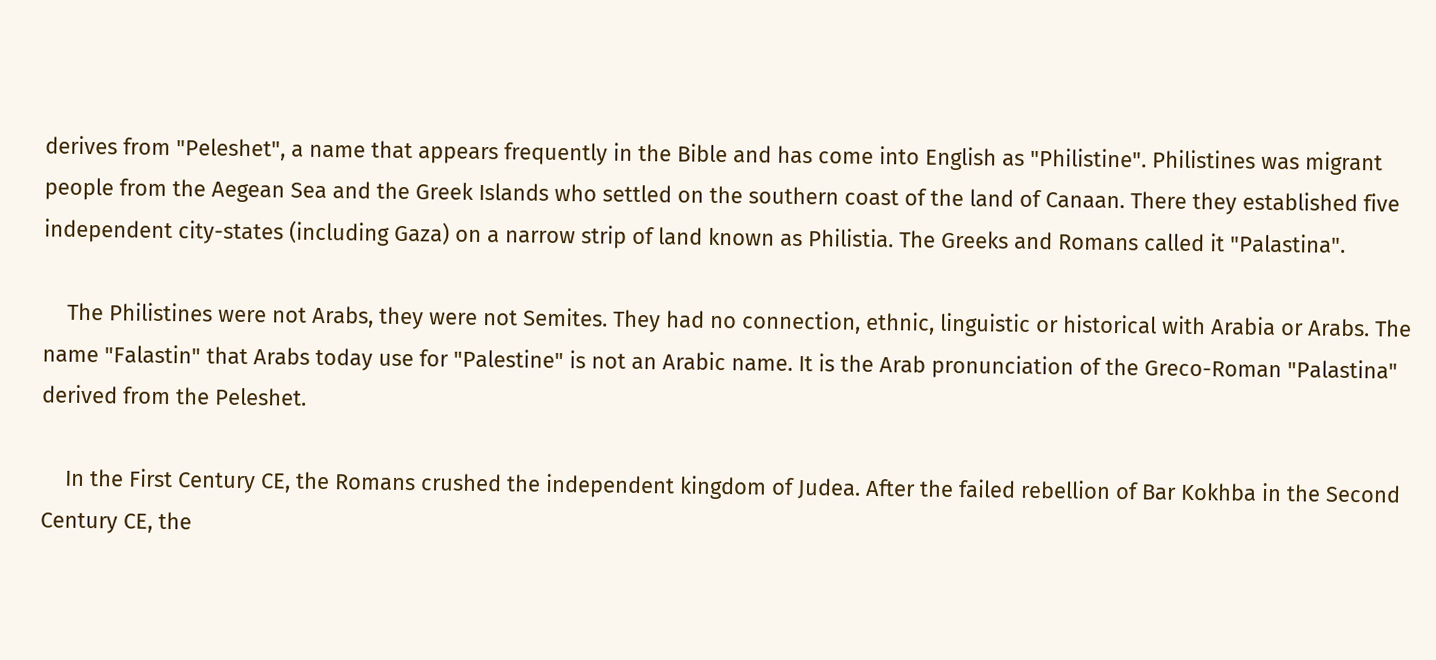derives from "Peleshet", a name that appears frequently in the Bible and has come into English as "Philistine". Philistines was migrant people from the Aegean Sea and the Greek Islands who settled on the southern coast of the land of Canaan. There they established five independent city-states (including Gaza) on a narrow strip of land known as Philistia. The Greeks and Romans called it "Palastina".

    The Philistines were not Arabs, they were not Semites. They had no connection, ethnic, linguistic or historical with Arabia or Arabs. The name "Falastin" that Arabs today use for "Palestine" is not an Arabic name. It is the Arab pronunciation of the Greco-Roman "Palastina" derived from the Peleshet.

    In the First Century CE, the Romans crushed the independent kingdom of Judea. After the failed rebellion of Bar Kokhba in the Second Century CE, the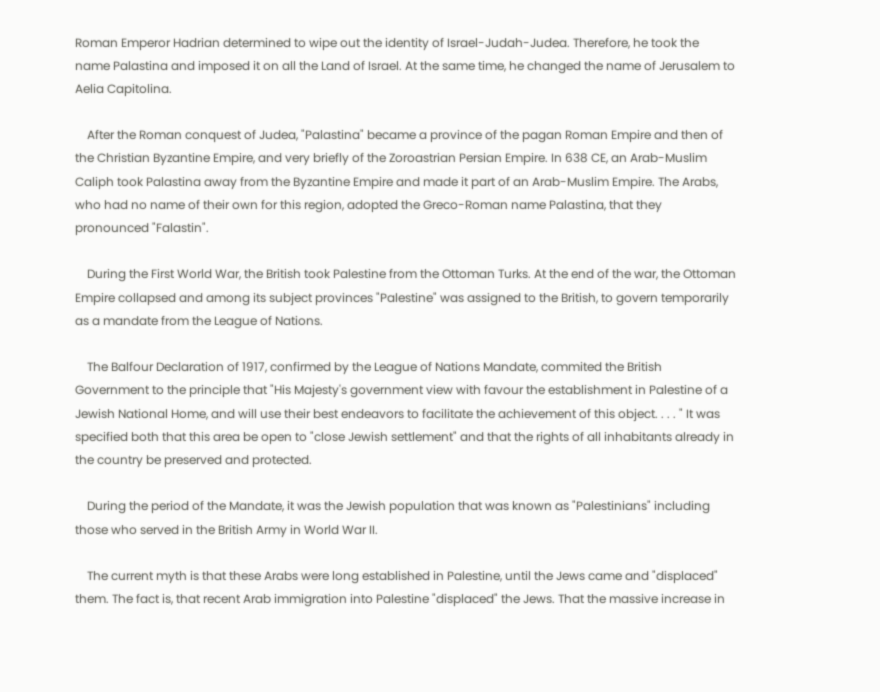Roman Emperor Hadrian determined to wipe out the identity of Israel-Judah-Judea. Therefore, he took the name Palastina and imposed it on all the Land of Israel. At the same time, he changed the name of Jerusalem to Aelia Capitolina.

    After the Roman conquest of Judea, "Palastina" became a province of the pagan Roman Empire and then of the Christian Byzantine Empire, and very briefly of the Zoroastrian Persian Empire. In 638 CE, an Arab-Muslim Caliph took Palastina away from the Byzantine Empire and made it part of an Arab-Muslim Empire. The Arabs, who had no name of their own for this region, adopted the Greco-Roman name Palastina, that they pronounced "Falastin".

    During the First World War, the British took Palestine from the Ottoman Turks. At the end of the war, the Ottoman Empire collapsed and among its subject provinces "Palestine" was assigned to the British, to govern temporarily as a mandate from the League of Nations.

    The Balfour Declaration of 1917, confirmed by the League of Nations Mandate, commited the British Government to the principle that "His Majesty's government view with favour the establishment in Palestine of a Jewish National Home, and will use their best endeavors to facilitate the achievement of this object. . . . " It was specified both that this area be open to "close Jewish settlement" and that the rights of all inhabitants already in the country be preserved and protected.

    During the period of the Mandate, it was the Jewish population that was known as "Palestinians" including those who served in the British Army in World War II.

    The current myth is that these Arabs were long established in Palestine, until the Jews came and "displaced" them. The fact is, that recent Arab immigration into Palestine "displaced" the Jews. That the massive increase in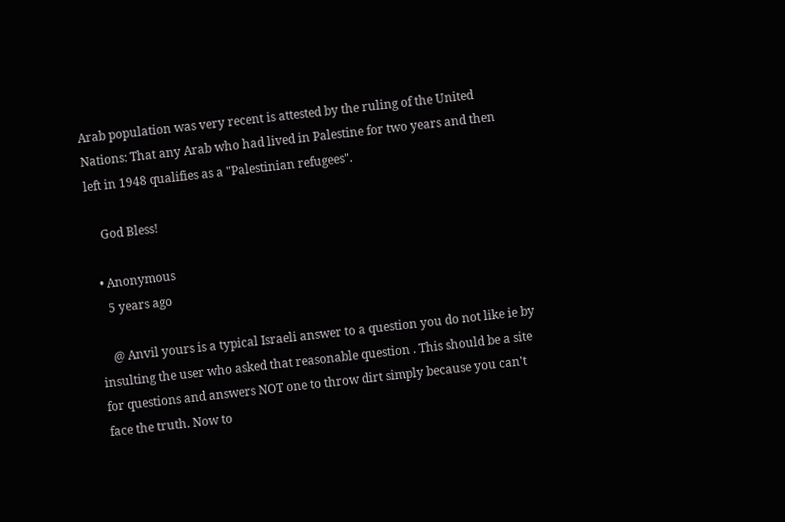Arab population was very recent is attested by the ruling of the United Nations: That any Arab who had lived in Palestine for two years and then left in 1948 qualifies as a "Palestinian refugees".

    God Bless!

  • Anonymous
    5 years ago

    @ Anvil yours is a typical Israeli answer to a question you do not like ie by insulting the user who asked that reasonable question . This should be a site for questions and answers NOT one to throw dirt simply because you can't face the truth. Now to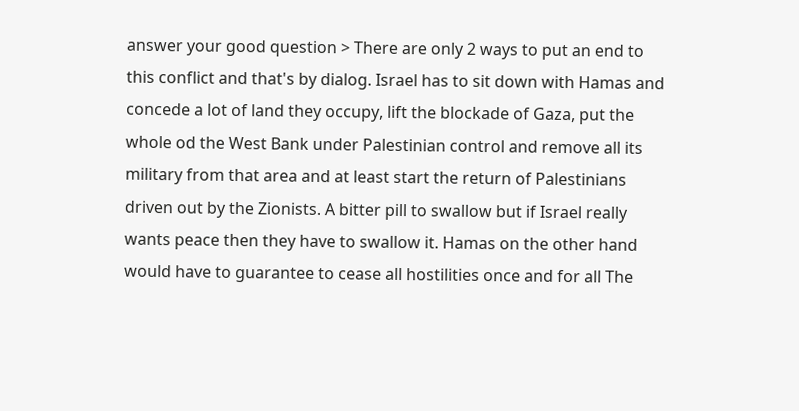answer your good question > There are only 2 ways to put an end to this conflict and that's by dialog. Israel has to sit down with Hamas and concede a lot of land they occupy, lift the blockade of Gaza, put the whole od the West Bank under Palestinian control and remove all its military from that area and at least start the return of Palestinians driven out by the Zionists. A bitter pill to swallow but if Israel really wants peace then they have to swallow it. Hamas on the other hand would have to guarantee to cease all hostilities once and for all The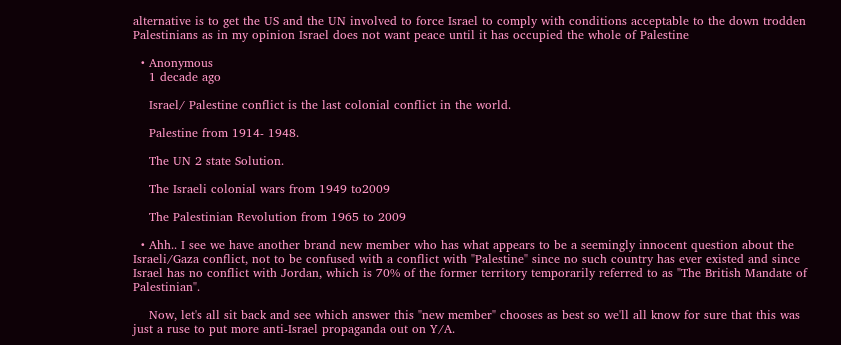alternative is to get the US and the UN involved to force Israel to comply with conditions acceptable to the down trodden Palestinians as in my opinion Israel does not want peace until it has occupied the whole of Palestine

  • Anonymous
    1 decade ago

    Israel/ Palestine conflict is the last colonial conflict in the world.

    Palestine from 1914- 1948.

    The UN 2 state Solution.

    The Israeli colonial wars from 1949 to2009

    The Palestinian Revolution from 1965 to 2009

  • Ahh.. I see we have another brand new member who has what appears to be a seemingly innocent question about the Israeli/Gaza conflict, not to be confused with a conflict with "Palestine" since no such country has ever existed and since Israel has no conflict with Jordan, which is 70% of the former territory temporarily referred to as "The British Mandate of Palestinian".

    Now, let's all sit back and see which answer this "new member" chooses as best so we'll all know for sure that this was just a ruse to put more anti-Israel propaganda out on Y/A.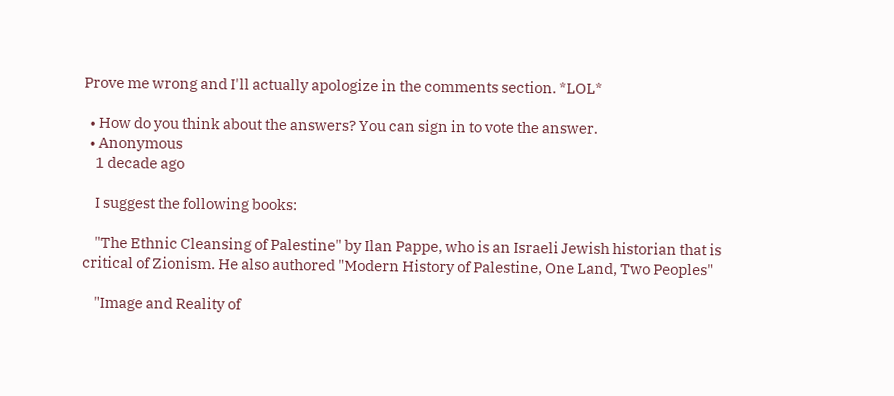Prove me wrong and I'll actually apologize in the comments section. *LOL*

  • How do you think about the answers? You can sign in to vote the answer.
  • Anonymous
    1 decade ago

    I suggest the following books:

    "The Ethnic Cleansing of Palestine" by Ilan Pappe, who is an Israeli Jewish historian that is critical of Zionism. He also authored "Modern History of Palestine, One Land, Two Peoples"

    "Image and Reality of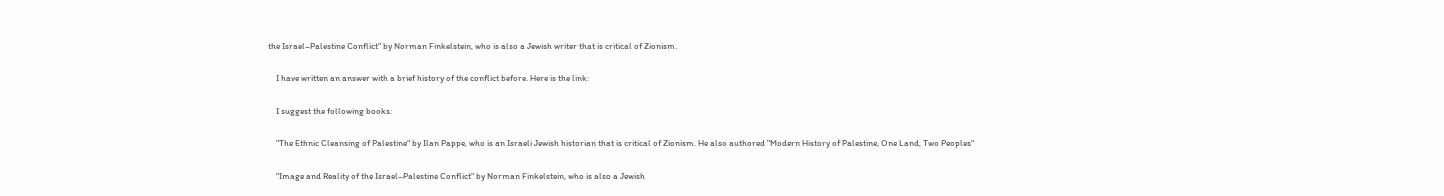the Israel–Palestine Conflict" by Norman Finkelstein, who is also a Jewish writer that is critical of Zionism.

    I have written an answer with a brief history of the conflict before. Here is the link:

    I suggest the following books:

    "The Ethnic Cleansing of Palestine" by Ilan Pappe, who is an Israeli Jewish historian that is critical of Zionism. He also authored "Modern History of Palestine, One Land, Two Peoples"

    "Image and Reality of the Israel–Palestine Conflict" by Norman Finkelstein, who is also a Jewish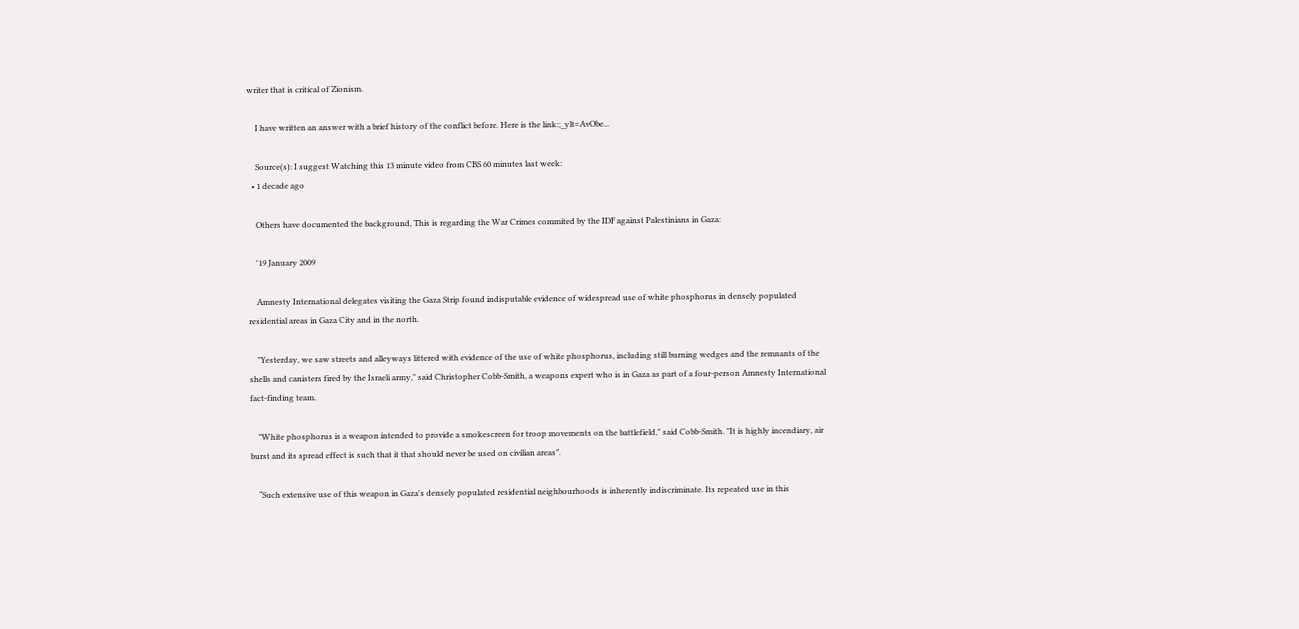writer that is critical of Zionism.

    I have written an answer with a brief history of the conflict before. Here is the link:;_ylt=AvObe...

    Source(s): I suggest Watching this 13 minute video from CBS 60 minutes last week:
  • 1 decade ago

    Others have documented the background, This is regarding the War Crimes commited by the IDF against Palestinians in Gaza:

    '19 January 2009

    Amnesty International delegates visiting the Gaza Strip found indisputable evidence of widespread use of white phosphorus in densely populated residential areas in Gaza City and in the north.

    "Yesterday, we saw streets and alleyways littered with evidence of the use of white phosphorus, including still burning wedges and the remnants of the shells and canisters fired by the Israeli army," said Christopher Cobb-Smith, a weapons expert who is in Gaza as part of a four-person Amnesty International fact-finding team.

    "White phosphorus is a weapon intended to provide a smokescreen for troop movements on the battlefield," said Cobb-Smith. "It is highly incendiary, air burst and its spread effect is such that it that should never be used on civilian areas”.

    “Such extensive use of this weapon in Gaza's densely populated residential neighbourhoods is inherently indiscriminate. Its repeated use in this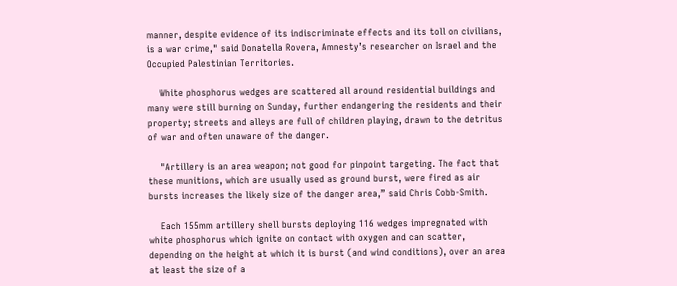manner, despite evidence of its indiscriminate effects and its toll on civilians, is a war crime," said Donatella Rovera, Amnesty’s researcher on Israel and the Occupied Palestinian Territories.

    White phosphorus wedges are scattered all around residential buildings and many were still burning on Sunday, further endangering the residents and their property; streets and alleys are full of children playing, drawn to the detritus of war and often unaware of the danger.

    "Artillery is an area weapon; not good for pinpoint targeting. The fact that these munitions, which are usually used as ground burst, were fired as air bursts increases the likely size of the danger area,” said Chris Cobb-Smith.

    Each 155mm artillery shell bursts deploying 116 wedges impregnated with white phosphorus which ignite on contact with oxygen and can scatter, depending on the height at which it is burst (and wind conditions), over an area at least the size of a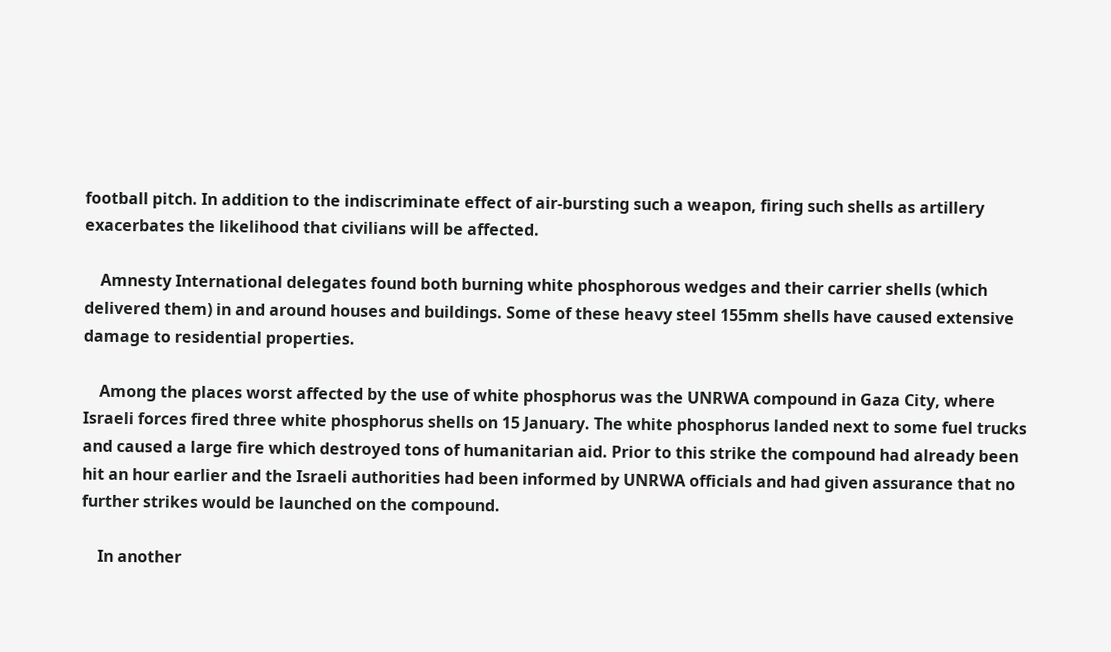football pitch. In addition to the indiscriminate effect of air-bursting such a weapon, firing such shells as artillery exacerbates the likelihood that civilians will be affected.

    Amnesty International delegates found both burning white phosphorous wedges and their carrier shells (which delivered them) in and around houses and buildings. Some of these heavy steel 155mm shells have caused extensive damage to residential properties.

    Among the places worst affected by the use of white phosphorus was the UNRWA compound in Gaza City, where Israeli forces fired three white phosphorus shells on 15 January. The white phosphorus landed next to some fuel trucks and caused a large fire which destroyed tons of humanitarian aid. Prior to this strike the compound had already been hit an hour earlier and the Israeli authorities had been informed by UNRWA officials and had given assurance that no further strikes would be launched on the compound.

    In another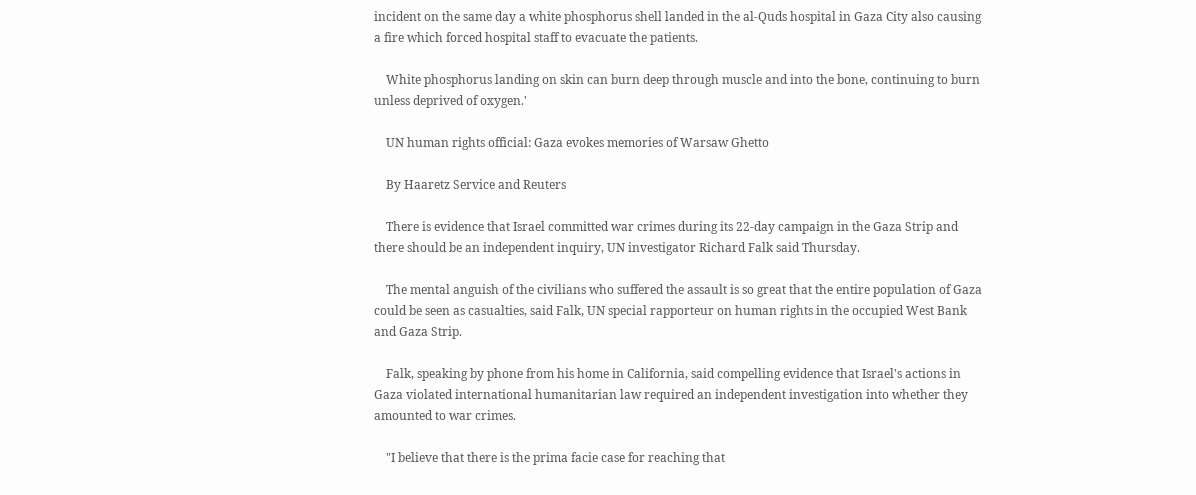incident on the same day a white phosphorus shell landed in the al-Quds hospital in Gaza City also causing a fire which forced hospital staff to evacuate the patients.

    White phosphorus landing on skin can burn deep through muscle and into the bone, continuing to burn unless deprived of oxygen.'

    UN human rights official: Gaza evokes memories of Warsaw Ghetto

    By Haaretz Service and Reuters

    There is evidence that Israel committed war crimes during its 22-day campaign in the Gaza Strip and there should be an independent inquiry, UN investigator Richard Falk said Thursday.

    The mental anguish of the civilians who suffered the assault is so great that the entire population of Gaza could be seen as casualties, said Falk, UN special rapporteur on human rights in the occupied West Bank and Gaza Strip.

    Falk, speaking by phone from his home in California, said compelling evidence that Israel's actions in Gaza violated international humanitarian law required an independent investigation into whether they amounted to war crimes.

    "I believe that there is the prima facie case for reaching that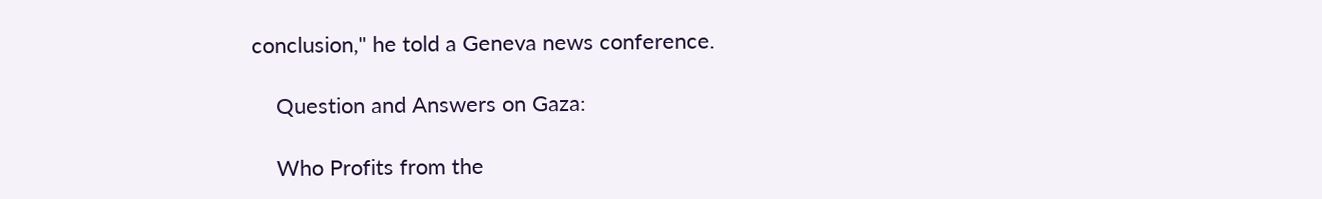conclusion," he told a Geneva news conference.

    Question and Answers on Gaza:

    Who Profits from the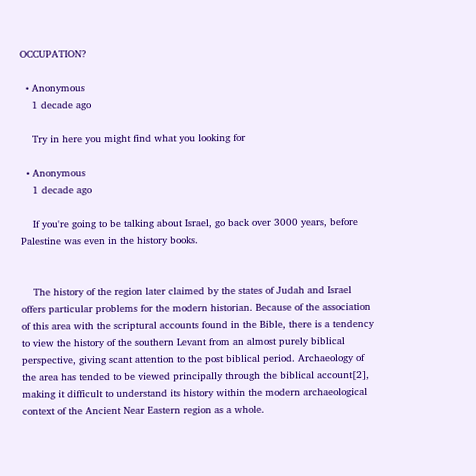OCCUPATION?

  • Anonymous
    1 decade ago

    Try in here you might find what you looking for

  • Anonymous
    1 decade ago

    If you're going to be talking about Israel, go back over 3000 years, before Palestine was even in the history books.


    The history of the region later claimed by the states of Judah and Israel offers particular problems for the modern historian. Because of the association of this area with the scriptural accounts found in the Bible, there is a tendency to view the history of the southern Levant from an almost purely biblical perspective, giving scant attention to the post biblical period. Archaeology of the area has tended to be viewed principally through the biblical account[2], making it difficult to understand its history within the modern archaeological context of the Ancient Near Eastern region as a whole.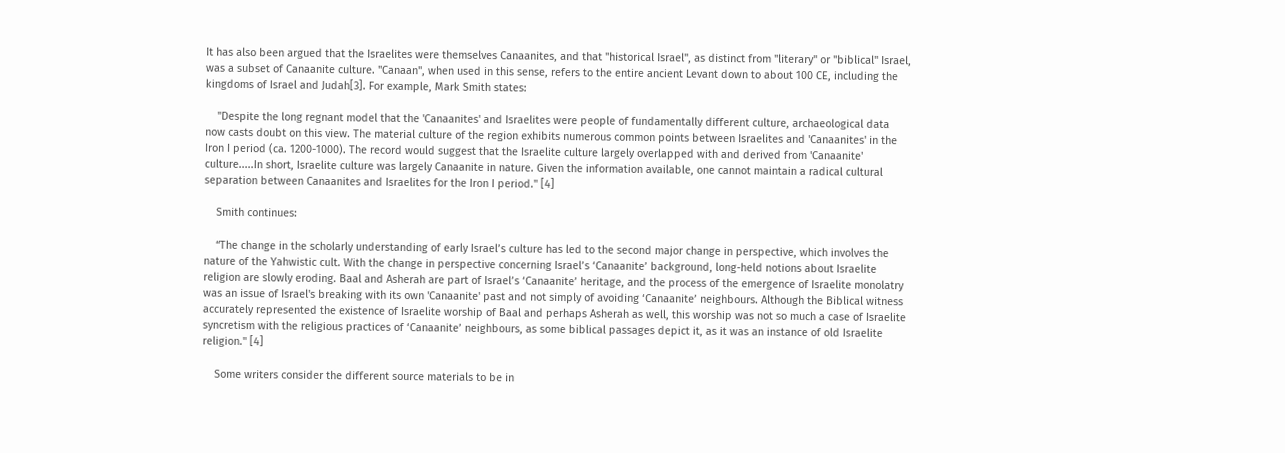It has also been argued that the Israelites were themselves Canaanites, and that "historical Israel", as distinct from "literary" or "biblical" Israel, was a subset of Canaanite culture. "Canaan", when used in this sense, refers to the entire ancient Levant down to about 100 CE, including the kingdoms of Israel and Judah[3]. For example, Mark Smith states:

    "Despite the long regnant model that the 'Canaanites' and Israelites were people of fundamentally different culture, archaeological data now casts doubt on this view. The material culture of the region exhibits numerous common points between Israelites and 'Canaanites' in the Iron I period (ca. 1200-1000). The record would suggest that the Israelite culture largely overlapped with and derived from 'Canaanite' culture.....In short, Israelite culture was largely Canaanite in nature. Given the information available, one cannot maintain a radical cultural separation between Canaanites and Israelites for the Iron I period." [4]

    Smith continues:

    “The change in the scholarly understanding of early Israel’s culture has led to the second major change in perspective, which involves the nature of the Yahwistic cult. With the change in perspective concerning Israel’s ‘Canaanite’ background, long-held notions about Israelite religion are slowly eroding. Baal and Asherah are part of Israel’s ‘Canaanite’ heritage, and the process of the emergence of Israelite monolatry was an issue of Israel's breaking with its own 'Canaanite' past and not simply of avoiding ‘Canaanite’ neighbours. Although the Biblical witness accurately represented the existence of Israelite worship of Baal and perhaps Asherah as well, this worship was not so much a case of Israelite syncretism with the religious practices of ‘Canaanite’ neighbours, as some biblical passages depict it, as it was an instance of old Israelite religion." [4]

    Some writers consider the different source materials to be in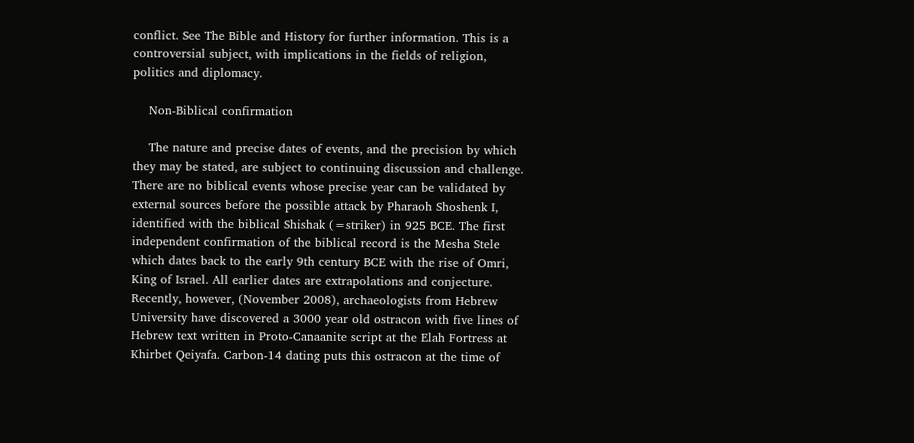conflict. See The Bible and History for further information. This is a controversial subject, with implications in the fields of religion, politics and diplomacy.

    Non-Biblical confirmation

    The nature and precise dates of events, and the precision by which they may be stated, are subject to continuing discussion and challenge. There are no biblical events whose precise year can be validated by external sources before the possible attack by Pharaoh Shoshenk I, identified with the biblical Shishak (=striker) in 925 BCE. The first independent confirmation of the biblical record is the Mesha Stele which dates back to the early 9th century BCE with the rise of Omri, King of Israel. All earlier dates are extrapolations and conjecture. Recently, however, (November 2008), archaeologists from Hebrew University have discovered a 3000 year old ostracon with five lines of Hebrew text written in Proto-Canaanite script at the Elah Fortress at Khirbet Qeiyafa. Carbon-14 dating puts this ostracon at the time of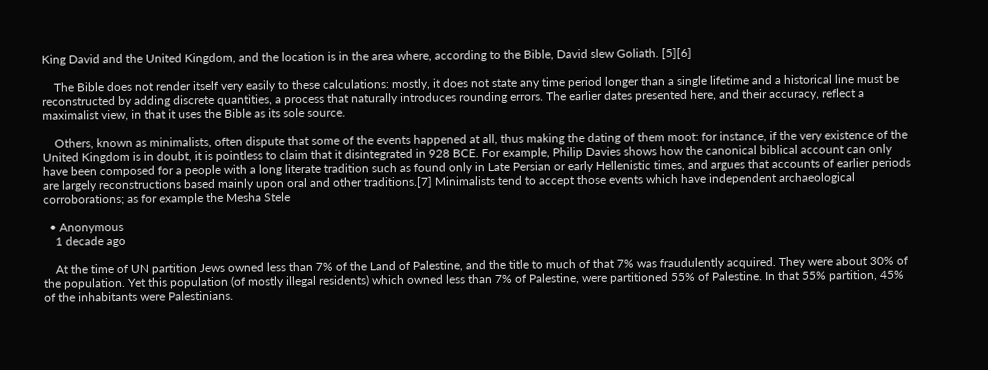King David and the United Kingdom, and the location is in the area where, according to the Bible, David slew Goliath. [5][6]

    The Bible does not render itself very easily to these calculations: mostly, it does not state any time period longer than a single lifetime and a historical line must be reconstructed by adding discrete quantities, a process that naturally introduces rounding errors. The earlier dates presented here, and their accuracy, reflect a maximalist view, in that it uses the Bible as its sole source.

    Others, known as minimalists, often dispute that some of the events happened at all, thus making the dating of them moot: for instance, if the very existence of the United Kingdom is in doubt, it is pointless to claim that it disintegrated in 928 BCE. For example, Philip Davies shows how the canonical biblical account can only have been composed for a people with a long literate tradition such as found only in Late Persian or early Hellenistic times, and argues that accounts of earlier periods are largely reconstructions based mainly upon oral and other traditions.[7] Minimalists tend to accept those events which have independent archaeological corroborations; as for example the Mesha Stele

  • Anonymous
    1 decade ago

    At the time of UN partition Jews owned less than 7% of the Land of Palestine, and the title to much of that 7% was fraudulently acquired. They were about 30% of the population. Yet this population (of mostly illegal residents) which owned less than 7% of Palestine, were partitioned 55% of Palestine. In that 55% partition, 45% of the inhabitants were Palestinians.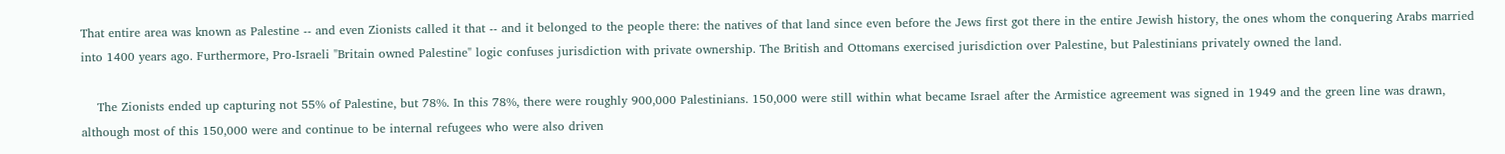That entire area was known as Palestine -- and even Zionists called it that -- and it belonged to the people there: the natives of that land since even before the Jews first got there in the entire Jewish history, the ones whom the conquering Arabs married into 1400 years ago. Furthermore, Pro-Israeli "Britain owned Palestine" logic confuses jurisdiction with private ownership. The British and Ottomans exercised jurisdiction over Palestine, but Palestinians privately owned the land.

    The Zionists ended up capturing not 55% of Palestine, but 78%. In this 78%, there were roughly 900,000 Palestinians. 150,000 were still within what became Israel after the Armistice agreement was signed in 1949 and the green line was drawn, although most of this 150,000 were and continue to be internal refugees who were also driven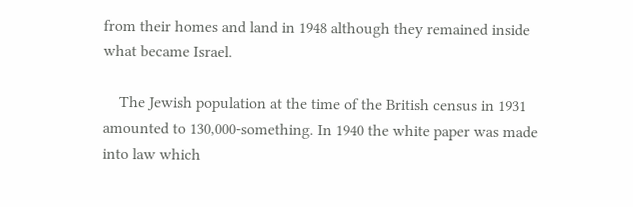from their homes and land in 1948 although they remained inside what became Israel.

    The Jewish population at the time of the British census in 1931 amounted to 130,000-something. In 1940 the white paper was made into law which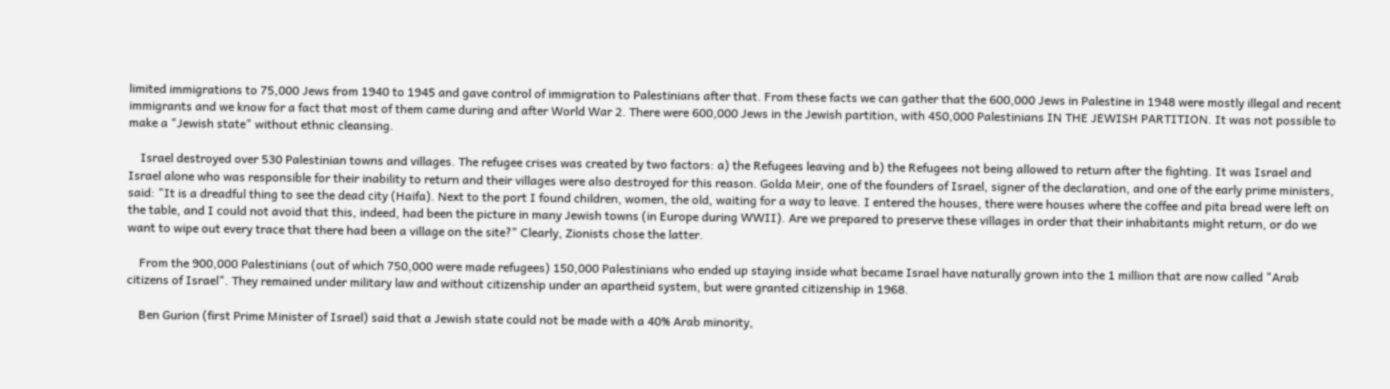limited immigrations to 75,000 Jews from 1940 to 1945 and gave control of immigration to Palestinians after that. From these facts we can gather that the 600,000 Jews in Palestine in 1948 were mostly illegal and recent immigrants and we know for a fact that most of them came during and after World War 2. There were 600,000 Jews in the Jewish partition, with 450,000 Palestinians IN THE JEWISH PARTITION. It was not possible to make a "Jewish state" without ethnic cleansing.

    Israel destroyed over 530 Palestinian towns and villages. The refugee crises was created by two factors: a) the Refugees leaving and b) the Refugees not being allowed to return after the fighting. It was Israel and Israel alone who was responsible for their inability to return and their villages were also destroyed for this reason. Golda Meir, one of the founders of Israel, signer of the declaration, and one of the early prime ministers, said: "It is a dreadful thing to see the dead city (Haifa). Next to the port I found children, women, the old, waiting for a way to leave. I entered the houses, there were houses where the coffee and pita bread were left on the table, and I could not avoid that this, indeed, had been the picture in many Jewish towns (in Europe during WWII). Are we prepared to preserve these villages in order that their inhabitants might return, or do we want to wipe out every trace that there had been a village on the site?" Clearly, Zionists chose the latter.

    From the 900,000 Palestinians (out of which 750,000 were made refugees) 150,000 Palestinians who ended up staying inside what became Israel have naturally grown into the 1 million that are now called "Arab citizens of Israel". They remained under military law and without citizenship under an apartheid system, but were granted citizenship in 1968.

    Ben Gurion (first Prime Minister of Israel) said that a Jewish state could not be made with a 40% Arab minority,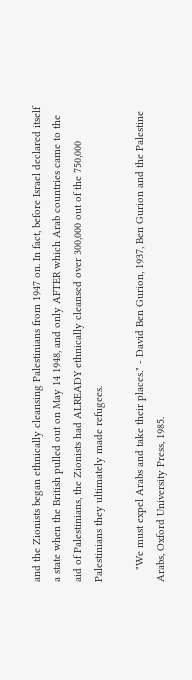and the Zionists began ethnically cleansing Palestinians from 1947 on. In fact, before Israel declared itself a state when the British pulled out on May 14 1948, and only AFTER which Arab countries came to the aid of Palestinians, the Zionists had ALREADY ethnically cleansed over 300,000 out of the 750,000 Palestinians they ultimately made refugees.

    "We must expel Arabs and take their places." - David Ben Gurion, 1937, Ben Gurion and the Palestine Arabs, Oxford University Press, 1985.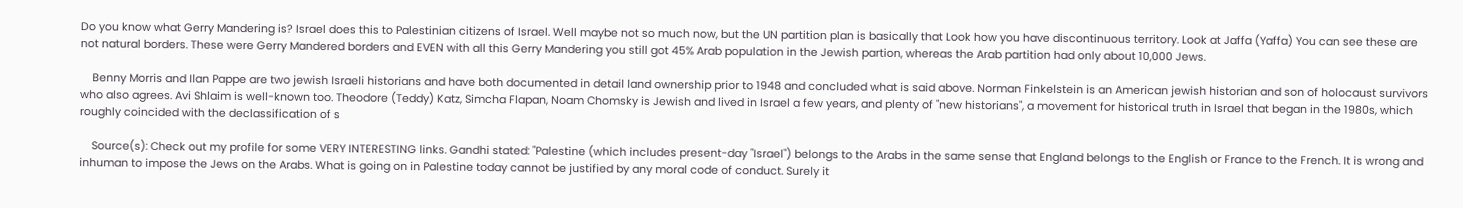Do you know what Gerry Mandering is? Israel does this to Palestinian citizens of Israel. Well maybe not so much now, but the UN partition plan is basically that Look how you have discontinuous territory. Look at Jaffa (Yaffa) You can see these are not natural borders. These were Gerry Mandered borders and EVEN with all this Gerry Mandering you still got 45% Arab population in the Jewish partion, whereas the Arab partition had only about 10,000 Jews.

    Benny Morris and Ilan Pappe are two jewish Israeli historians and have both documented in detail land ownership prior to 1948 and concluded what is said above. Norman Finkelstein is an American jewish historian and son of holocaust survivors who also agrees. Avi Shlaim is well-known too. Theodore (Teddy) Katz, Simcha Flapan, Noam Chomsky is Jewish and lived in Israel a few years, and plenty of "new historians", a movement for historical truth in Israel that began in the 1980s, which roughly coincided with the declassification of s

    Source(s): Check out my profile for some VERY INTERESTING links. Gandhi stated: "Palestine (which includes present-day "Israel") belongs to the Arabs in the same sense that England belongs to the English or France to the French. It is wrong and inhuman to impose the Jews on the Arabs. What is going on in Palestine today cannot be justified by any moral code of conduct. Surely it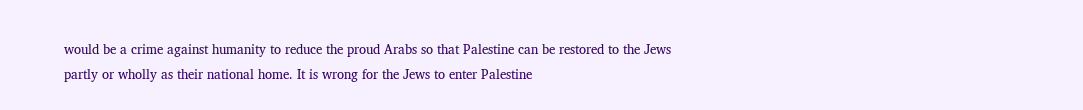would be a crime against humanity to reduce the proud Arabs so that Palestine can be restored to the Jews partly or wholly as their national home. It is wrong for the Jews to enter Palestine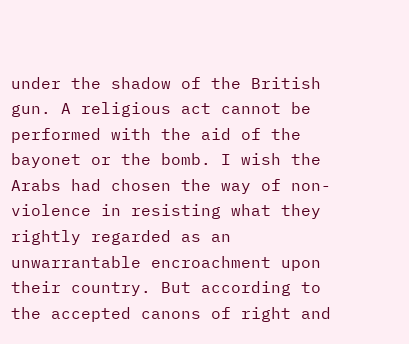under the shadow of the British gun. A religious act cannot be performed with the aid of the bayonet or the bomb. I wish the Arabs had chosen the way of non-violence in resisting what they rightly regarded as an unwarrantable encroachment upon their country. But according to the accepted canons of right and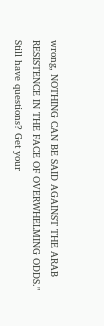wrong, NOTHING CAN BE SAID AGAINST THE ARAB RESISTENCE IN THE FACE OF OVERWHELMING ODDS."
Still have questions? Get your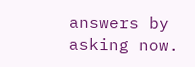answers by asking now.